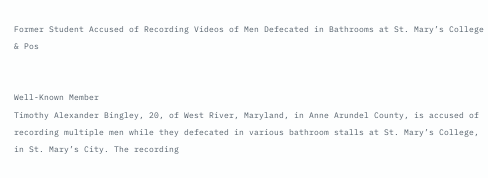Former Student Accused of Recording Videos of Men Defecated in Bathrooms at St. Mary’s College & Pos


Well-Known Member
Timothy Alexander Bingley, 20, of West River, Maryland, in Anne Arundel County, is accused of recording multiple men while they defecated in various bathroom stalls at St. Mary’s College, in St. Mary’s City. The recording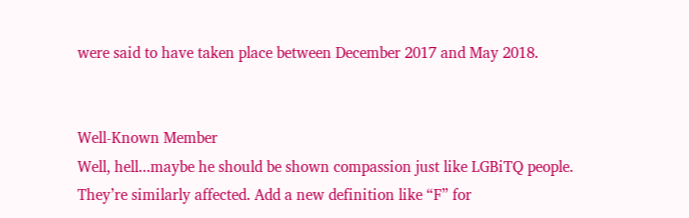were said to have taken place between December 2017 and May 2018.


Well-Known Member
Well, hell...maybe he should be shown compassion just like LGBiTQ people. They’re similarly affected. Add a new definition like “F” for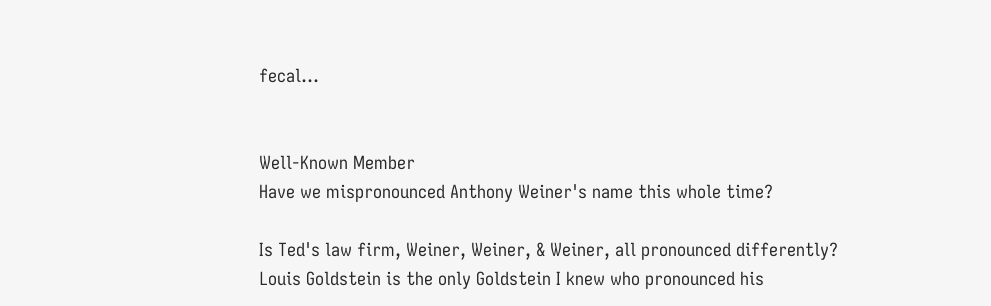fecal...


Well-Known Member
Have we mispronounced Anthony Weiner's name this whole time?

Is Ted's law firm, Weiner, Weiner, & Weiner, all pronounced differently?
Louis Goldstein is the only Goldstein I knew who pronounced his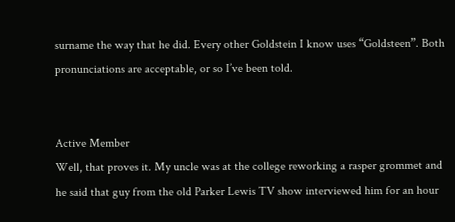surname the way that he did. Every other Goldstein I know uses “Goldsteen”. Both pronunciations are acceptable, or so I’ve been told.


Active Member
Well, that proves it. My uncle was at the college reworking a rasper grommet and he said that guy from the old Parker Lewis TV show interviewed him for an hour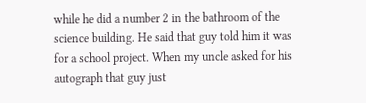while he did a number 2 in the bathroom of the science building. He said that guy told him it was for a school project. When my uncle asked for his autograph that guy just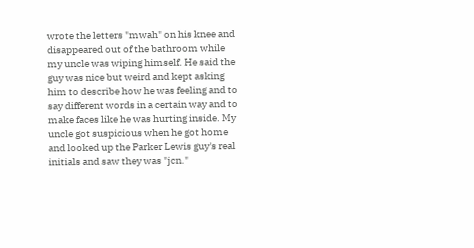wrote the letters "mwah" on his knee and disappeared out of the bathroom while my uncle was wiping himself. He said the guy was nice but weird and kept asking him to describe how he was feeling and to say different words in a certain way and to make faces like he was hurting inside. My uncle got suspicious when he got home and looked up the Parker Lewis guy's real initials and saw they was "jcn."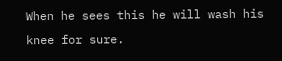When he sees this he will wash his knee for sure.